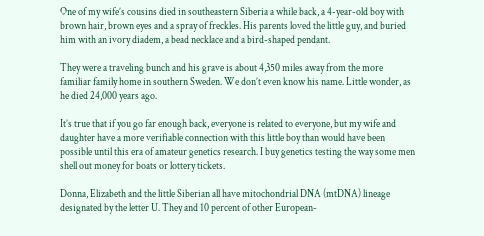One of my wife’s cousins died in southeastern Siberia a while back, a 4-year-old boy with brown hair, brown eyes and a spray of freckles. His parents loved the little guy, and buried him with an ivory diadem, a bead necklace and a bird-shaped pendant.

They were a traveling bunch and his grave is about 4,350 miles away from the more familiar family home in southern Sweden. We don’t even know his name. Little wonder, as he died 24,000 years ago.

It’s true that if you go far enough back, everyone is related to everyone, but my wife and daughter have a more verifiable connection with this little boy than would have been possible until this era of amateur genetics research. I buy genetics testing the way some men shell out money for boats or lottery tickets.

Donna, Elizabeth and the little Siberian all have mitochondrial DNA (mtDNA) lineage designated by the letter U. They and 10 percent of other European-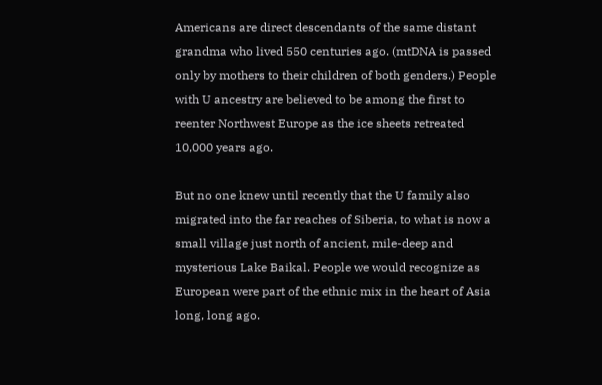Americans are direct descendants of the same distant grandma who lived 550 centuries ago. (mtDNA is passed only by mothers to their children of both genders.) People with U ancestry are believed to be among the first to reenter Northwest Europe as the ice sheets retreated 10,000 years ago.

But no one knew until recently that the U family also migrated into the far reaches of Siberia, to what is now a small village just north of ancient, mile-deep and mysterious Lake Baikal. People we would recognize as European were part of the ethnic mix in the heart of Asia long, long ago.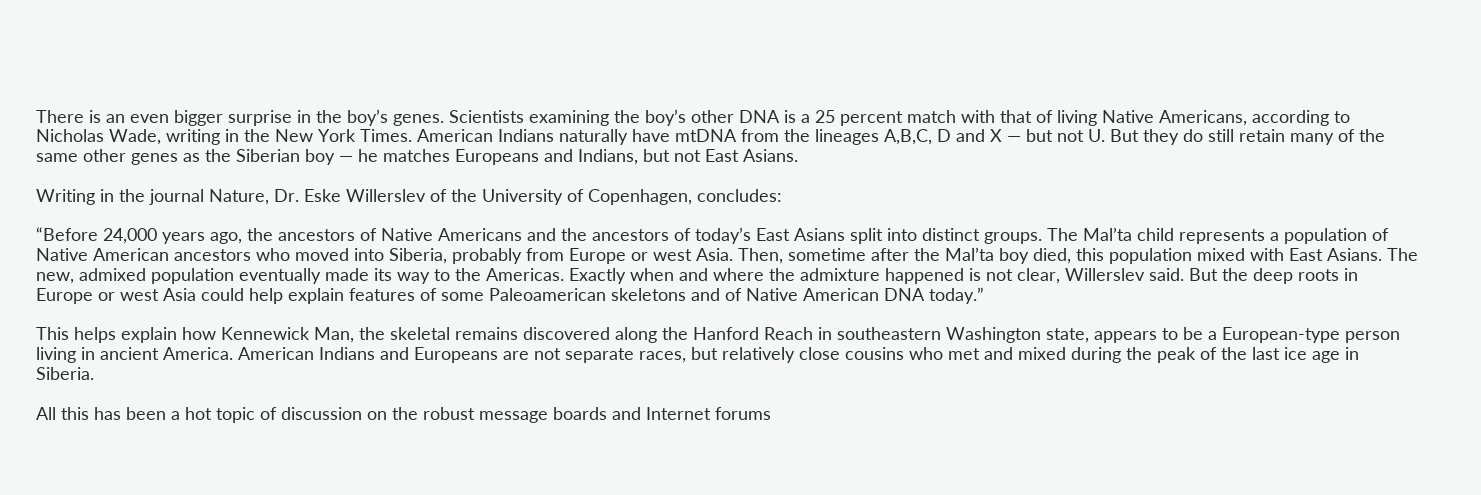There is an even bigger surprise in the boy’s genes. Scientists examining the boy’s other DNA is a 25 percent match with that of living Native Americans, according to Nicholas Wade, writing in the New York Times. American Indians naturally have mtDNA from the lineages A,B,C, D and X — but not U. But they do still retain many of the same other genes as the Siberian boy — he matches Europeans and Indians, but not East Asians.

Writing in the journal Nature, Dr. Eske Willerslev of the University of Copenhagen, concludes:

“Before 24,000 years ago, the ancestors of Native Americans and the ancestors of today’s East Asians split into distinct groups. The Mal’ta child represents a population of Native American ancestors who moved into Siberia, probably from Europe or west Asia. Then, sometime after the Mal’ta boy died, this population mixed with East Asians. The new, admixed population eventually made its way to the Americas. Exactly when and where the admixture happened is not clear, Willerslev said. But the deep roots in Europe or west Asia could help explain features of some Paleoamerican skeletons and of Native American DNA today.”

This helps explain how Kennewick Man, the skeletal remains discovered along the Hanford Reach in southeastern Washington state, appears to be a European-type person living in ancient America. American Indians and Europeans are not separate races, but relatively close cousins who met and mixed during the peak of the last ice age in Siberia.

All this has been a hot topic of discussion on the robust message boards and Internet forums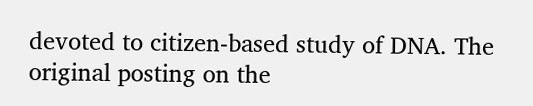devoted to citizen-based study of DNA. The original posting on the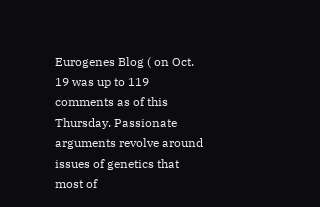Eurogenes Blog ( on Oct. 19 was up to 119 comments as of this Thursday. Passionate arguments revolve around issues of genetics that most of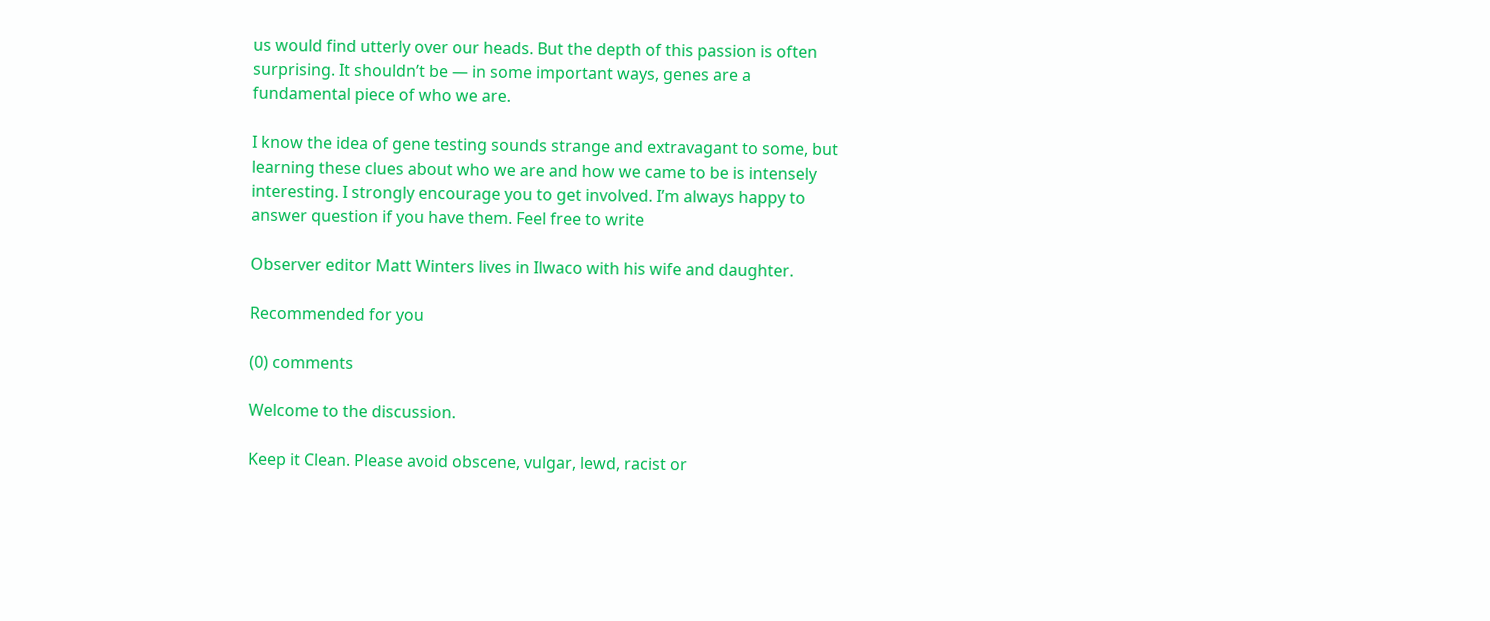us would find utterly over our heads. But the depth of this passion is often surprising. It shouldn’t be — in some important ways, genes are a fundamental piece of who we are.

I know the idea of gene testing sounds strange and extravagant to some, but learning these clues about who we are and how we came to be is intensely interesting. I strongly encourage you to get involved. I’m always happy to answer question if you have them. Feel free to write

Observer editor Matt Winters lives in Ilwaco with his wife and daughter.

Recommended for you

(0) comments

Welcome to the discussion.

Keep it Clean. Please avoid obscene, vulgar, lewd, racist or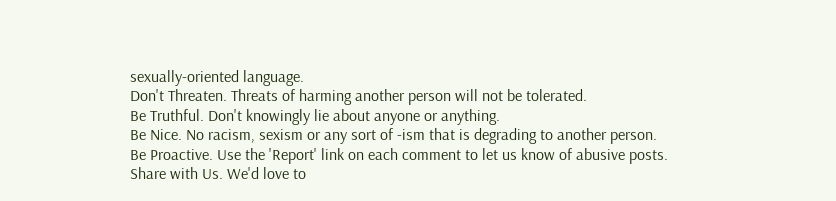sexually-oriented language.
Don't Threaten. Threats of harming another person will not be tolerated.
Be Truthful. Don't knowingly lie about anyone or anything.
Be Nice. No racism, sexism or any sort of -ism that is degrading to another person.
Be Proactive. Use the 'Report' link on each comment to let us know of abusive posts.
Share with Us. We'd love to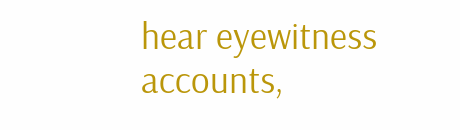hear eyewitness accounts,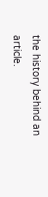the history behind an article.